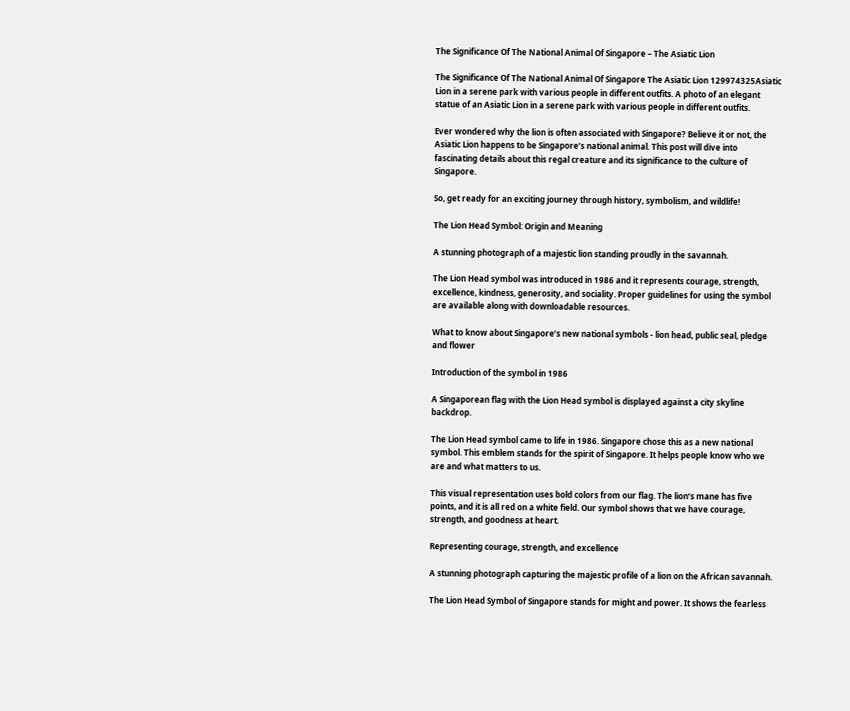The Significance Of The National Animal Of Singapore – The Asiatic Lion

The Significance Of The National Animal Of Singapore The Asiatic Lion 129974325Asiatic Lion in a serene park with various people in different outfits. A photo of an elegant statue of an Asiatic Lion in a serene park with various people in different outfits.

Ever wondered why the lion is often associated with Singapore? Believe it or not, the Asiatic Lion happens to be Singapore’s national animal. This post will dive into fascinating details about this regal creature and its significance to the culture of Singapore.

So, get ready for an exciting journey through history, symbolism, and wildlife!

The Lion Head Symbol: Origin and Meaning

A stunning photograph of a majestic lion standing proudly in the savannah.

The Lion Head symbol was introduced in 1986 and it represents courage, strength, excellence, kindness, generosity, and sociality. Proper guidelines for using the symbol are available along with downloadable resources.

What to know about Singapore’s new national symbols - lion head, public seal, pledge and flower

Introduction of the symbol in 1986

A Singaporean flag with the Lion Head symbol is displayed against a city skyline backdrop.

The Lion Head symbol came to life in 1986. Singapore chose this as a new national symbol. This emblem stands for the spirit of Singapore. It helps people know who we are and what matters to us.

This visual representation uses bold colors from our flag. The lion’s mane has five points, and it is all red on a white field. Our symbol shows that we have courage, strength, and goodness at heart.

Representing courage, strength, and excellence

A stunning photograph capturing the majestic profile of a lion on the African savannah.

The Lion Head Symbol of Singapore stands for might and power. It shows the fearless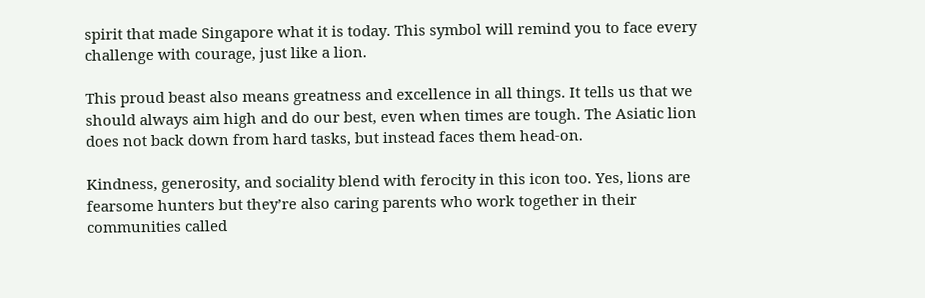spirit that made Singapore what it is today. This symbol will remind you to face every challenge with courage, just like a lion.

This proud beast also means greatness and excellence in all things. It tells us that we should always aim high and do our best, even when times are tough. The Asiatic lion does not back down from hard tasks, but instead faces them head-on.

Kindness, generosity, and sociality blend with ferocity in this icon too. Yes, lions are fearsome hunters but they’re also caring parents who work together in their communities called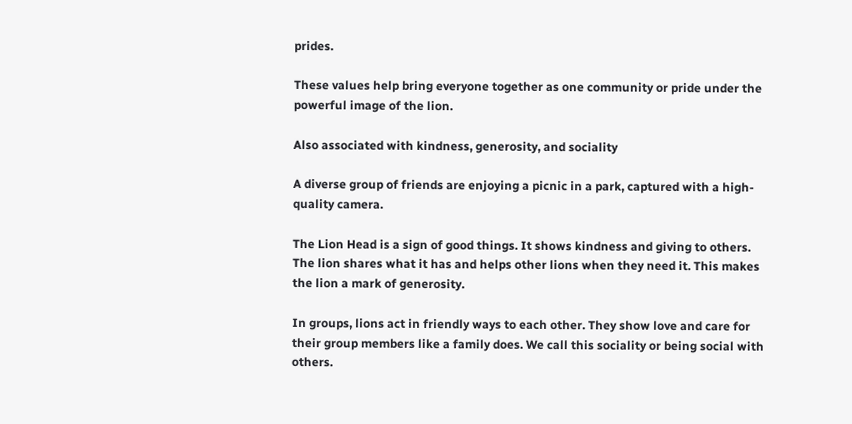prides.

These values help bring everyone together as one community or pride under the powerful image of the lion.

Also associated with kindness, generosity, and sociality

A diverse group of friends are enjoying a picnic in a park, captured with a high-quality camera.

The Lion Head is a sign of good things. It shows kindness and giving to others. The lion shares what it has and helps other lions when they need it. This makes the lion a mark of generosity.

In groups, lions act in friendly ways to each other. They show love and care for their group members like a family does. We call this sociality or being social with others.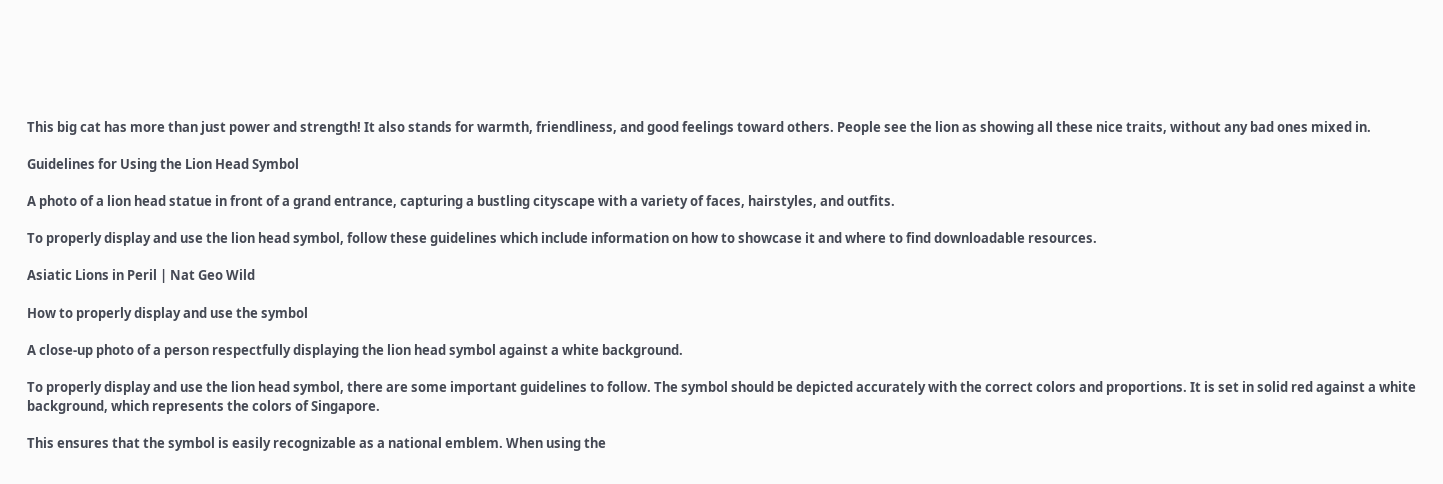This big cat has more than just power and strength! It also stands for warmth, friendliness, and good feelings toward others. People see the lion as showing all these nice traits, without any bad ones mixed in.

Guidelines for Using the Lion Head Symbol

A photo of a lion head statue in front of a grand entrance, capturing a bustling cityscape with a variety of faces, hairstyles, and outfits.

To properly display and use the lion head symbol, follow these guidelines which include information on how to showcase it and where to find downloadable resources.

Asiatic Lions in Peril | Nat Geo Wild

How to properly display and use the symbol

A close-up photo of a person respectfully displaying the lion head symbol against a white background.

To properly display and use the lion head symbol, there are some important guidelines to follow. The symbol should be depicted accurately with the correct colors and proportions. It is set in solid red against a white background, which represents the colors of Singapore.

This ensures that the symbol is easily recognizable as a national emblem. When using the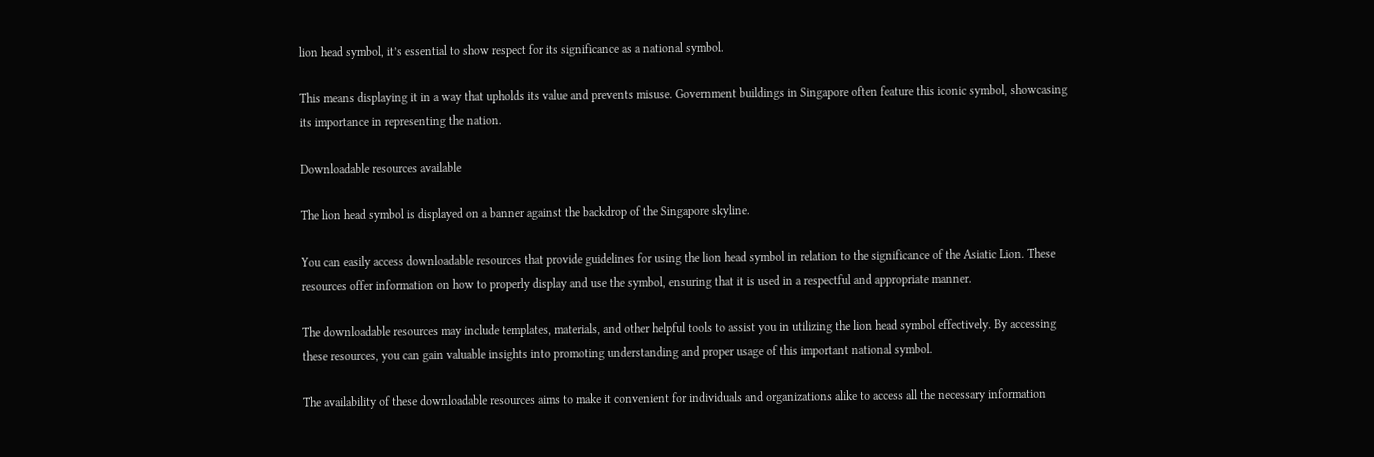lion head symbol, it’s essential to show respect for its significance as a national symbol.

This means displaying it in a way that upholds its value and prevents misuse. Government buildings in Singapore often feature this iconic symbol, showcasing its importance in representing the nation.

Downloadable resources available

The lion head symbol is displayed on a banner against the backdrop of the Singapore skyline.

You can easily access downloadable resources that provide guidelines for using the lion head symbol in relation to the significance of the Asiatic Lion. These resources offer information on how to properly display and use the symbol, ensuring that it is used in a respectful and appropriate manner.

The downloadable resources may include templates, materials, and other helpful tools to assist you in utilizing the lion head symbol effectively. By accessing these resources, you can gain valuable insights into promoting understanding and proper usage of this important national symbol.

The availability of these downloadable resources aims to make it convenient for individuals and organizations alike to access all the necessary information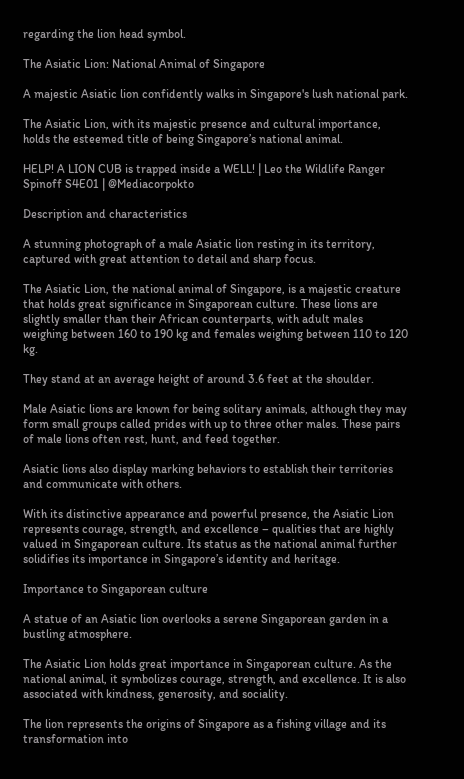regarding the lion head symbol.

The Asiatic Lion: National Animal of Singapore

A majestic Asiatic lion confidently walks in Singapore's lush national park.

The Asiatic Lion, with its majestic presence and cultural importance, holds the esteemed title of being Singapore’s national animal.

HELP! A LION CUB is trapped inside a WELL! | Leo the Wildlife Ranger Spinoff S4E01 | @Mediacorpokto

Description and characteristics

A stunning photograph of a male Asiatic lion resting in its territory, captured with great attention to detail and sharp focus.

The Asiatic Lion, the national animal of Singapore, is a majestic creature that holds great significance in Singaporean culture. These lions are slightly smaller than their African counterparts, with adult males weighing between 160 to 190 kg and females weighing between 110 to 120 kg.

They stand at an average height of around 3.6 feet at the shoulder.

Male Asiatic lions are known for being solitary animals, although they may form small groups called prides with up to three other males. These pairs of male lions often rest, hunt, and feed together.

Asiatic lions also display marking behaviors to establish their territories and communicate with others.

With its distinctive appearance and powerful presence, the Asiatic Lion represents courage, strength, and excellence – qualities that are highly valued in Singaporean culture. Its status as the national animal further solidifies its importance in Singapore’s identity and heritage.

Importance to Singaporean culture

A statue of an Asiatic lion overlooks a serene Singaporean garden in a bustling atmosphere.

The Asiatic Lion holds great importance in Singaporean culture. As the national animal, it symbolizes courage, strength, and excellence. It is also associated with kindness, generosity, and sociality.

The lion represents the origins of Singapore as a fishing village and its transformation into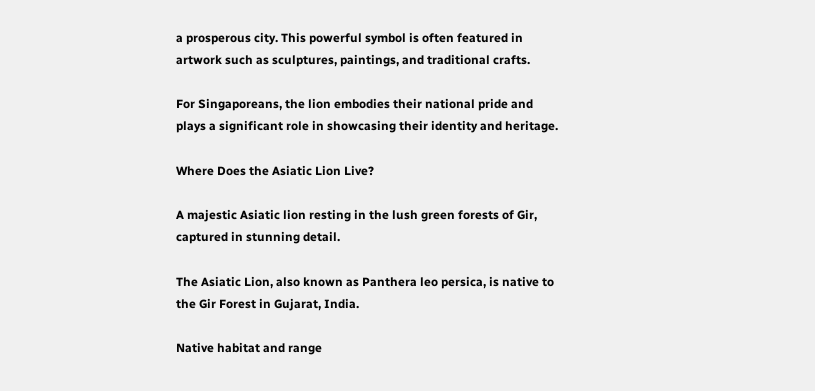a prosperous city. This powerful symbol is often featured in artwork such as sculptures, paintings, and traditional crafts.

For Singaporeans, the lion embodies their national pride and plays a significant role in showcasing their identity and heritage.

Where Does the Asiatic Lion Live?

A majestic Asiatic lion resting in the lush green forests of Gir, captured in stunning detail.

The Asiatic Lion, also known as Panthera leo persica, is native to the Gir Forest in Gujarat, India.

Native habitat and range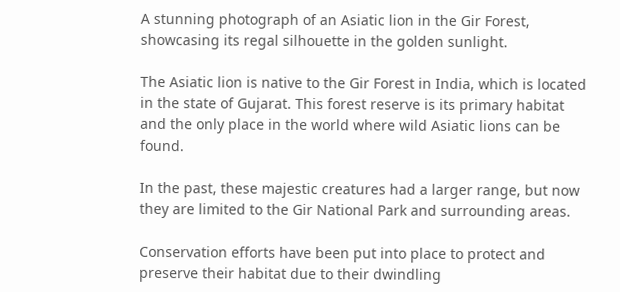A stunning photograph of an Asiatic lion in the Gir Forest, showcasing its regal silhouette in the golden sunlight.

The Asiatic lion is native to the Gir Forest in India, which is located in the state of Gujarat. This forest reserve is its primary habitat and the only place in the world where wild Asiatic lions can be found.

In the past, these majestic creatures had a larger range, but now they are limited to the Gir National Park and surrounding areas.

Conservation efforts have been put into place to protect and preserve their habitat due to their dwindling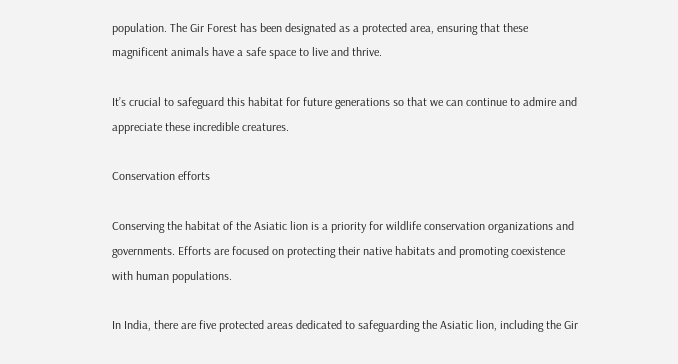population. The Gir Forest has been designated as a protected area, ensuring that these magnificent animals have a safe space to live and thrive.

It’s crucial to safeguard this habitat for future generations so that we can continue to admire and appreciate these incredible creatures.

Conservation efforts

Conserving the habitat of the Asiatic lion is a priority for wildlife conservation organizations and governments. Efforts are focused on protecting their native habitats and promoting coexistence with human populations.

In India, there are five protected areas dedicated to safeguarding the Asiatic lion, including the Gir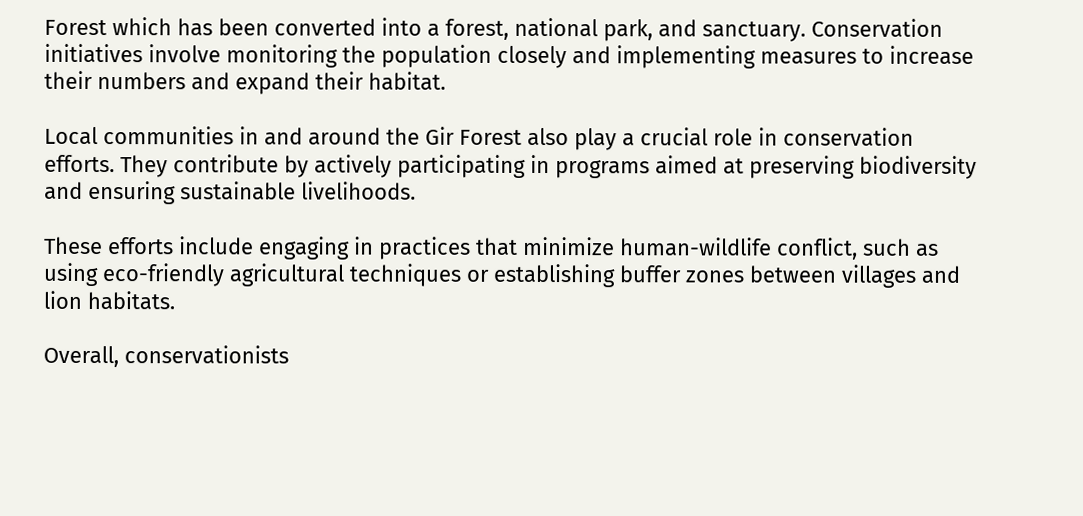Forest which has been converted into a forest, national park, and sanctuary. Conservation initiatives involve monitoring the population closely and implementing measures to increase their numbers and expand their habitat.

Local communities in and around the Gir Forest also play a crucial role in conservation efforts. They contribute by actively participating in programs aimed at preserving biodiversity and ensuring sustainable livelihoods.

These efforts include engaging in practices that minimize human-wildlife conflict, such as using eco-friendly agricultural techniques or establishing buffer zones between villages and lion habitats.

Overall, conservationists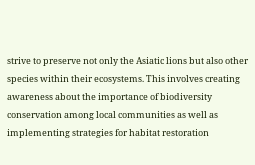strive to preserve not only the Asiatic lions but also other species within their ecosystems. This involves creating awareness about the importance of biodiversity conservation among local communities as well as implementing strategies for habitat restoration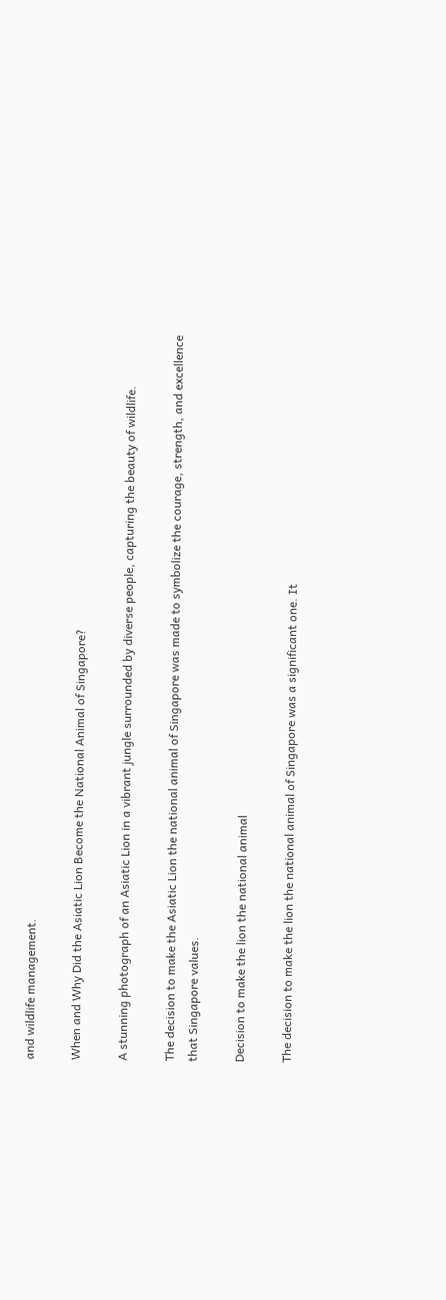and wildlife management.

When and Why Did the Asiatic Lion Become the National Animal of Singapore?

A stunning photograph of an Asiatic Lion in a vibrant jungle surrounded by diverse people, capturing the beauty of wildlife.

The decision to make the Asiatic Lion the national animal of Singapore was made to symbolize the courage, strength, and excellence that Singapore values.

Decision to make the lion the national animal

The decision to make the lion the national animal of Singapore was a significant one. It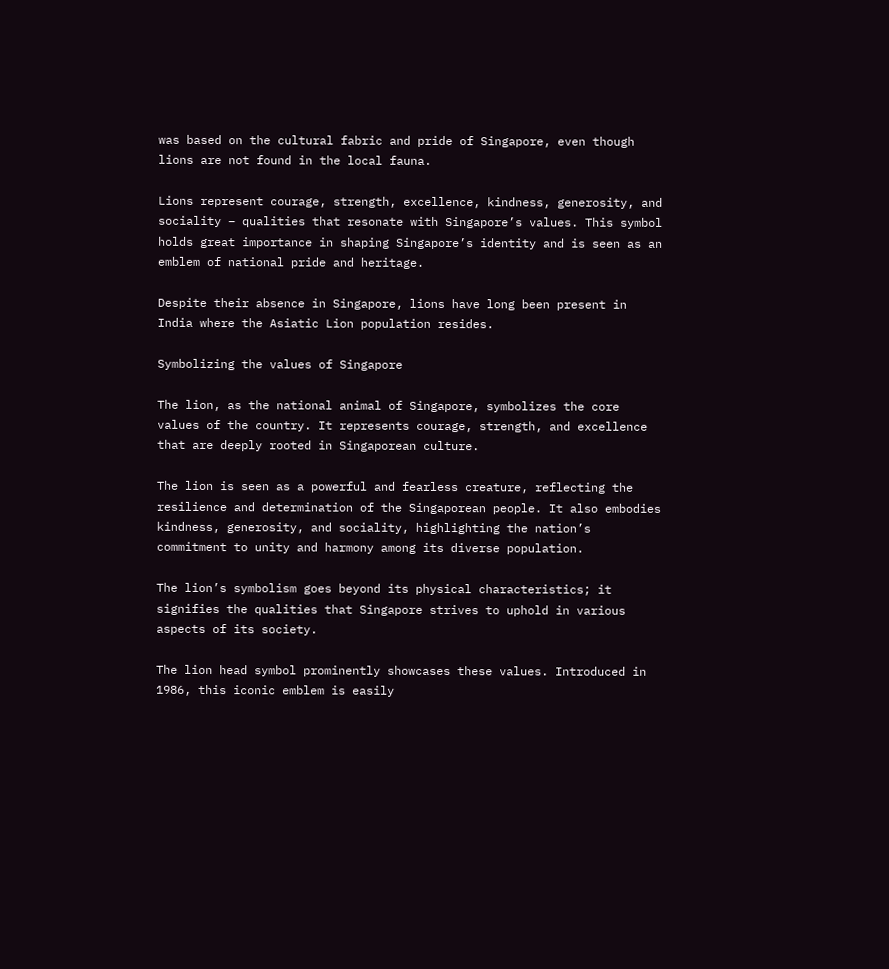was based on the cultural fabric and pride of Singapore, even though lions are not found in the local fauna.

Lions represent courage, strength, excellence, kindness, generosity, and sociality – qualities that resonate with Singapore’s values. This symbol holds great importance in shaping Singapore’s identity and is seen as an emblem of national pride and heritage.

Despite their absence in Singapore, lions have long been present in India where the Asiatic Lion population resides.

Symbolizing the values of Singapore

The lion, as the national animal of Singapore, symbolizes the core values of the country. It represents courage, strength, and excellence that are deeply rooted in Singaporean culture.

The lion is seen as a powerful and fearless creature, reflecting the resilience and determination of the Singaporean people. It also embodies kindness, generosity, and sociality, highlighting the nation’s commitment to unity and harmony among its diverse population.

The lion’s symbolism goes beyond its physical characteristics; it signifies the qualities that Singapore strives to uphold in various aspects of its society.

The lion head symbol prominently showcases these values. Introduced in 1986, this iconic emblem is easily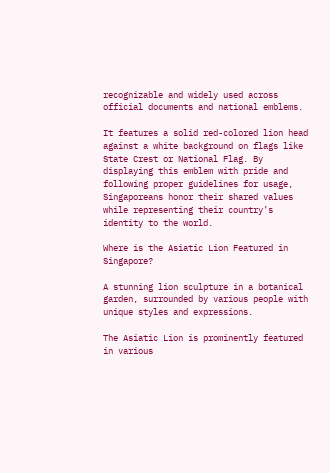recognizable and widely used across official documents and national emblems.

It features a solid red-colored lion head against a white background on flags like State Crest or National Flag. By displaying this emblem with pride and following proper guidelines for usage, Singaporeans honor their shared values while representing their country’s identity to the world.

Where is the Asiatic Lion Featured in Singapore?

A stunning lion sculpture in a botanical garden, surrounded by various people with unique styles and expressions.

The Asiatic Lion is prominently featured in various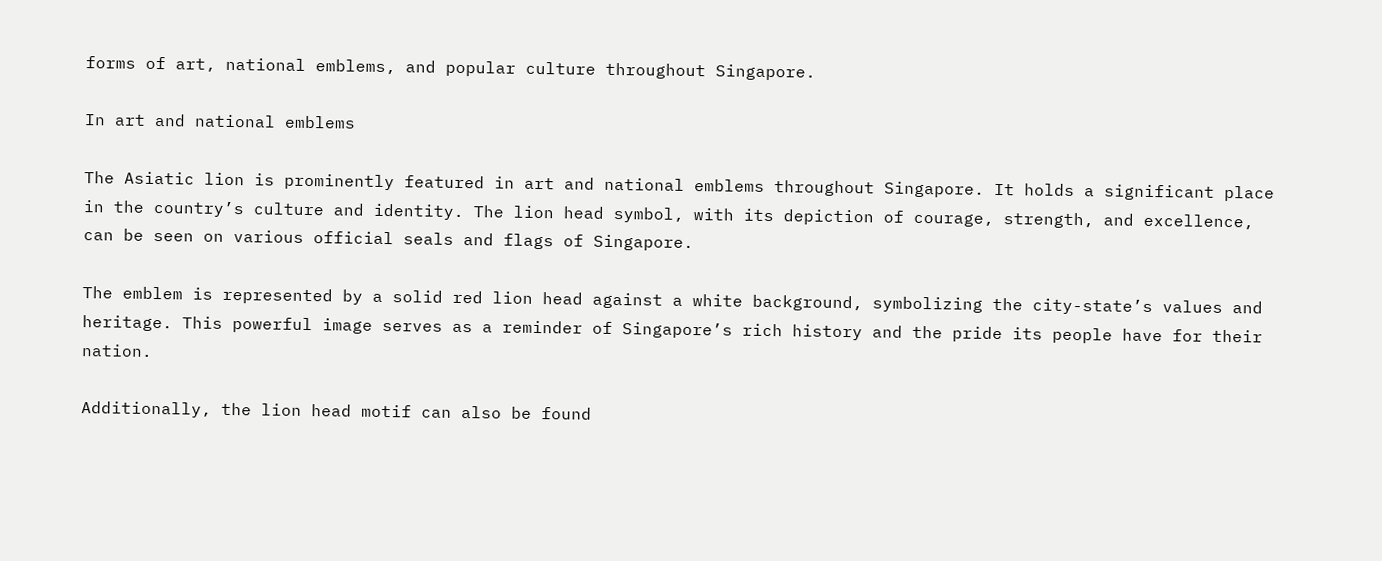forms of art, national emblems, and popular culture throughout Singapore.

In art and national emblems

The Asiatic lion is prominently featured in art and national emblems throughout Singapore. It holds a significant place in the country’s culture and identity. The lion head symbol, with its depiction of courage, strength, and excellence, can be seen on various official seals and flags of Singapore.

The emblem is represented by a solid red lion head against a white background, symbolizing the city-state’s values and heritage. This powerful image serves as a reminder of Singapore’s rich history and the pride its people have for their nation.

Additionally, the lion head motif can also be found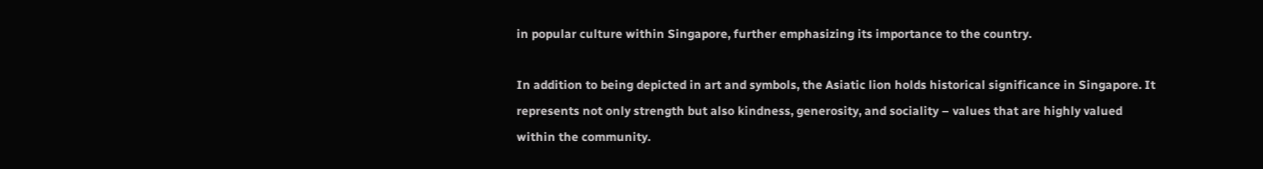in popular culture within Singapore, further emphasizing its importance to the country.

In addition to being depicted in art and symbols, the Asiatic lion holds historical significance in Singapore. It represents not only strength but also kindness, generosity, and sociality – values that are highly valued within the community.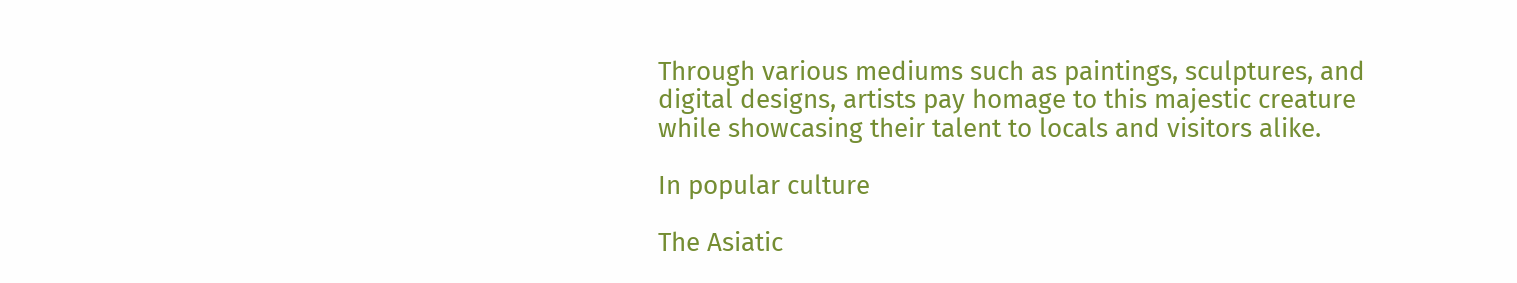Through various mediums such as paintings, sculptures, and digital designs, artists pay homage to this majestic creature while showcasing their talent to locals and visitors alike.

In popular culture

The Asiatic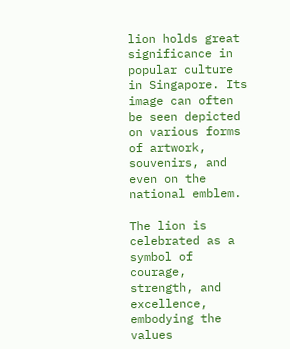lion holds great significance in popular culture in Singapore. Its image can often be seen depicted on various forms of artwork, souvenirs, and even on the national emblem.

The lion is celebrated as a symbol of courage, strength, and excellence, embodying the values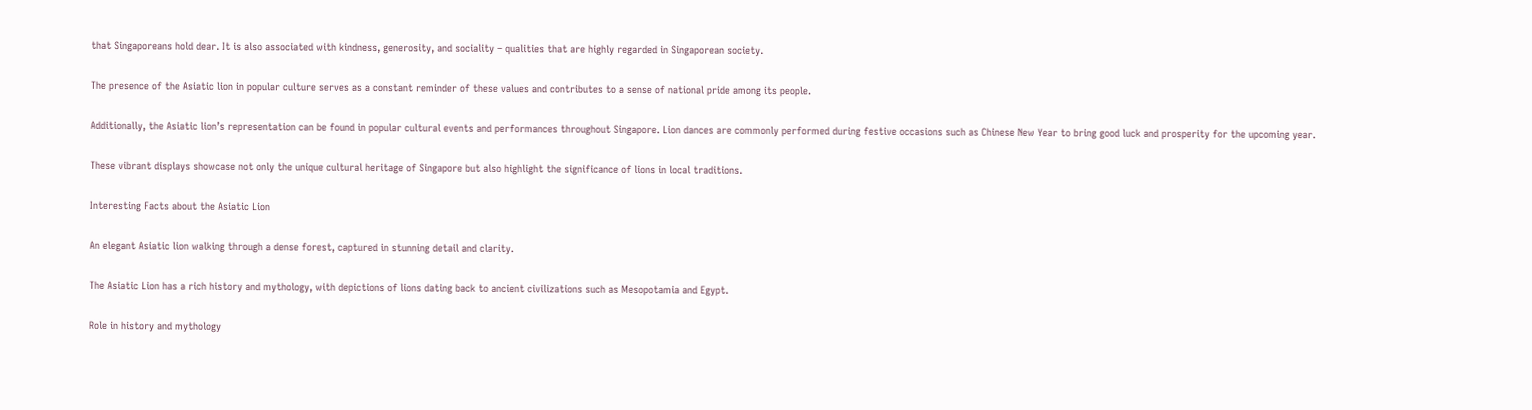that Singaporeans hold dear. It is also associated with kindness, generosity, and sociality – qualities that are highly regarded in Singaporean society.

The presence of the Asiatic lion in popular culture serves as a constant reminder of these values and contributes to a sense of national pride among its people.

Additionally, the Asiatic lion’s representation can be found in popular cultural events and performances throughout Singapore. Lion dances are commonly performed during festive occasions such as Chinese New Year to bring good luck and prosperity for the upcoming year.

These vibrant displays showcase not only the unique cultural heritage of Singapore but also highlight the significance of lions in local traditions.

Interesting Facts about the Asiatic Lion

An elegant Asiatic lion walking through a dense forest, captured in stunning detail and clarity.

The Asiatic Lion has a rich history and mythology, with depictions of lions dating back to ancient civilizations such as Mesopotamia and Egypt.

Role in history and mythology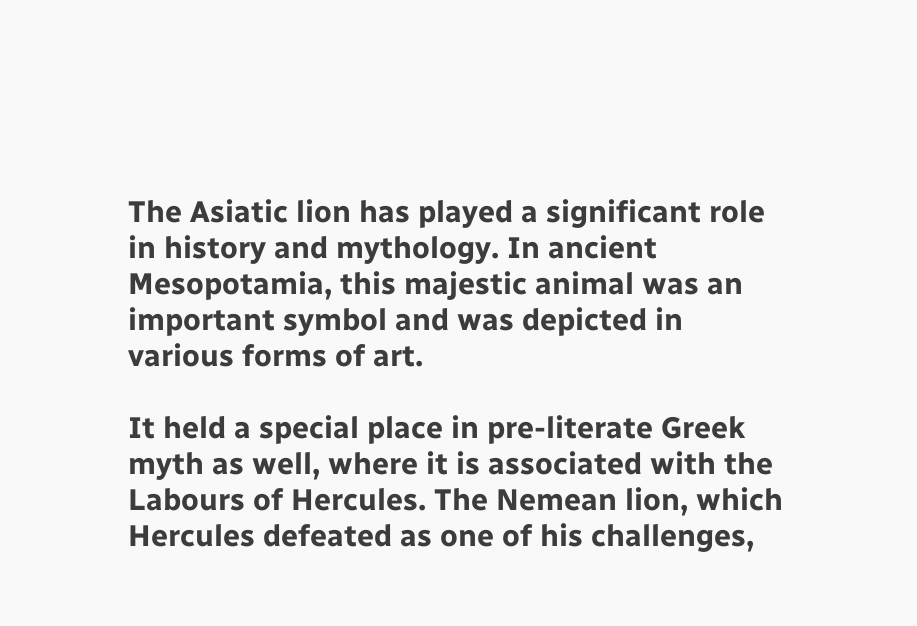The Asiatic lion has played a significant role in history and mythology. In ancient Mesopotamia, this majestic animal was an important symbol and was depicted in various forms of art.

It held a special place in pre-literate Greek myth as well, where it is associated with the Labours of Hercules. The Nemean lion, which Hercules defeated as one of his challenges,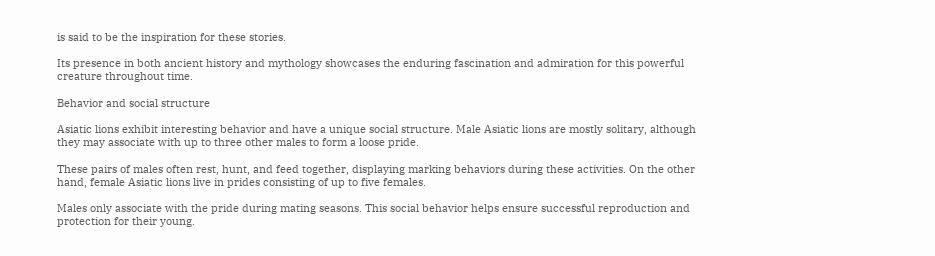is said to be the inspiration for these stories.

Its presence in both ancient history and mythology showcases the enduring fascination and admiration for this powerful creature throughout time.

Behavior and social structure

Asiatic lions exhibit interesting behavior and have a unique social structure. Male Asiatic lions are mostly solitary, although they may associate with up to three other males to form a loose pride.

These pairs of males often rest, hunt, and feed together, displaying marking behaviors during these activities. On the other hand, female Asiatic lions live in prides consisting of up to five females.

Males only associate with the pride during mating seasons. This social behavior helps ensure successful reproduction and protection for their young.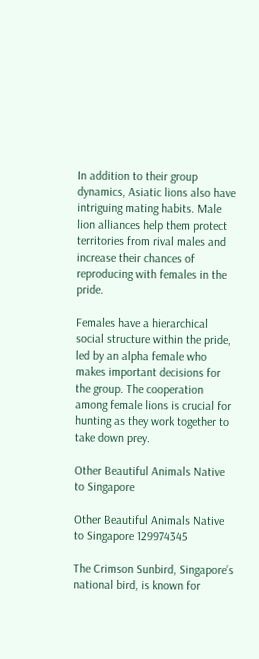In addition to their group dynamics, Asiatic lions also have intriguing mating habits. Male lion alliances help them protect territories from rival males and increase their chances of reproducing with females in the pride.

Females have a hierarchical social structure within the pride, led by an alpha female who makes important decisions for the group. The cooperation among female lions is crucial for hunting as they work together to take down prey.

Other Beautiful Animals Native to Singapore

Other Beautiful Animals Native to Singapore 129974345

The Crimson Sunbird, Singapore’s national bird, is known for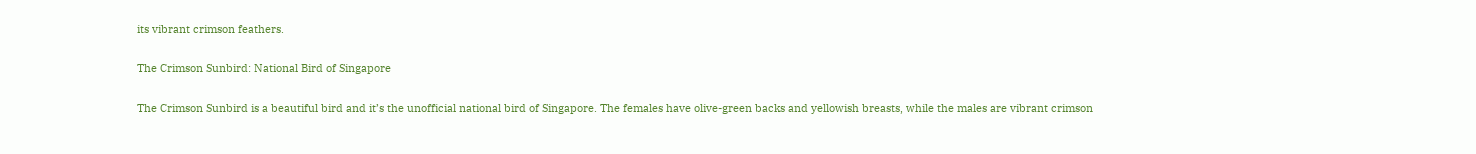its vibrant crimson feathers.

The Crimson Sunbird: National Bird of Singapore

The Crimson Sunbird is a beautiful bird and it’s the unofficial national bird of Singapore. The females have olive-green backs and yellowish breasts, while the males are vibrant crimson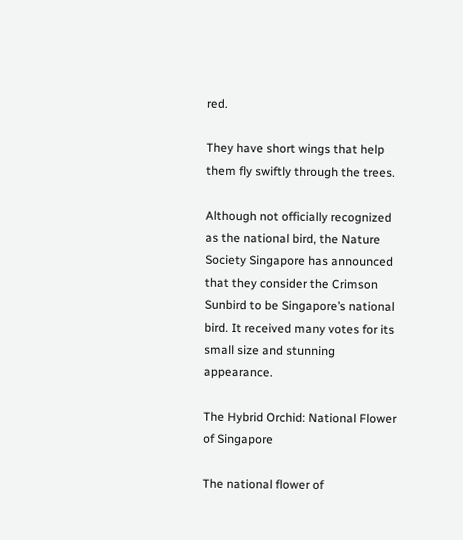red.

They have short wings that help them fly swiftly through the trees.

Although not officially recognized as the national bird, the Nature Society Singapore has announced that they consider the Crimson Sunbird to be Singapore’s national bird. It received many votes for its small size and stunning appearance.

The Hybrid Orchid: National Flower of Singapore

The national flower of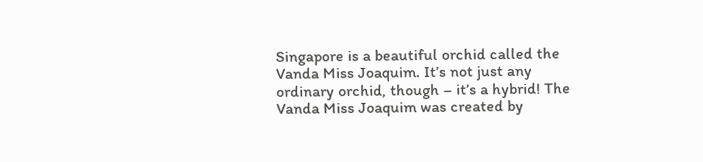Singapore is a beautiful orchid called the Vanda Miss Joaquim. It’s not just any ordinary orchid, though – it’s a hybrid! The Vanda Miss Joaquim was created by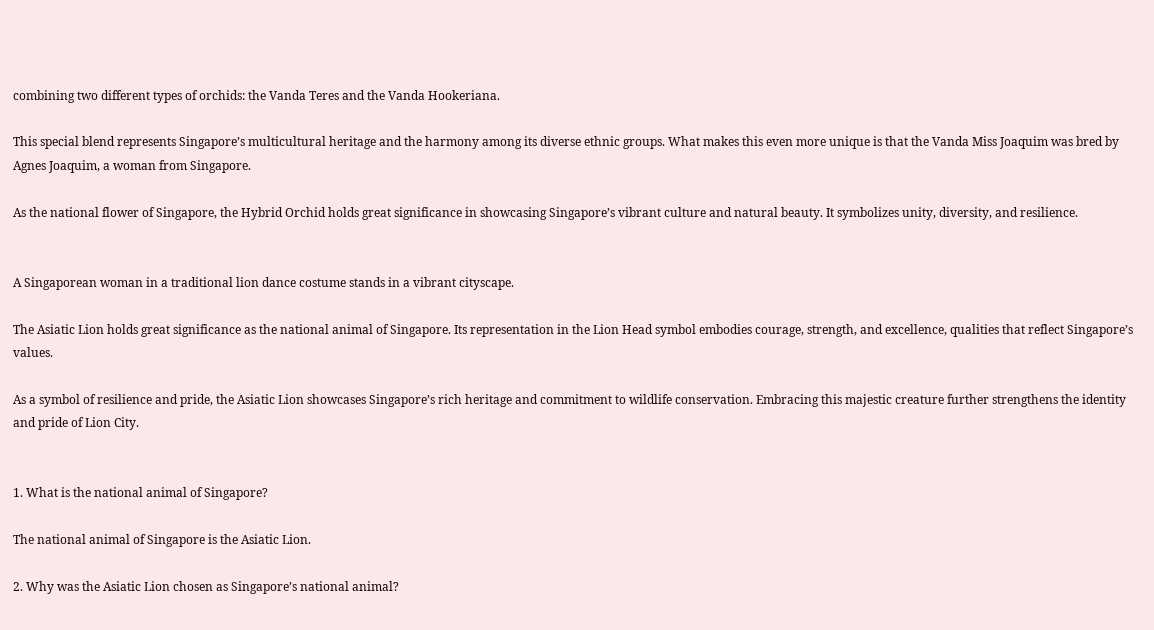combining two different types of orchids: the Vanda Teres and the Vanda Hookeriana.

This special blend represents Singapore’s multicultural heritage and the harmony among its diverse ethnic groups. What makes this even more unique is that the Vanda Miss Joaquim was bred by Agnes Joaquim, a woman from Singapore.

As the national flower of Singapore, the Hybrid Orchid holds great significance in showcasing Singapore’s vibrant culture and natural beauty. It symbolizes unity, diversity, and resilience.


A Singaporean woman in a traditional lion dance costume stands in a vibrant cityscape.

The Asiatic Lion holds great significance as the national animal of Singapore. Its representation in the Lion Head symbol embodies courage, strength, and excellence, qualities that reflect Singapore’s values.

As a symbol of resilience and pride, the Asiatic Lion showcases Singapore’s rich heritage and commitment to wildlife conservation. Embracing this majestic creature further strengthens the identity and pride of Lion City.


1. What is the national animal of Singapore?

The national animal of Singapore is the Asiatic Lion.

2. Why was the Asiatic Lion chosen as Singapore’s national animal?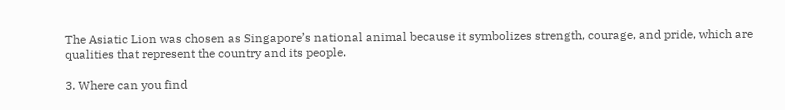The Asiatic Lion was chosen as Singapore’s national animal because it symbolizes strength, courage, and pride, which are qualities that represent the country and its people.

3. Where can you find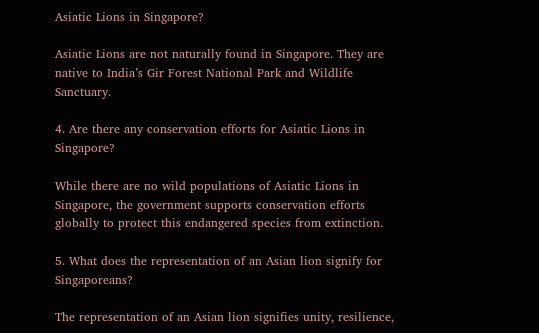Asiatic Lions in Singapore?

Asiatic Lions are not naturally found in Singapore. They are native to India’s Gir Forest National Park and Wildlife Sanctuary.

4. Are there any conservation efforts for Asiatic Lions in Singapore?

While there are no wild populations of Asiatic Lions in Singapore, the government supports conservation efforts globally to protect this endangered species from extinction.

5. What does the representation of an Asian lion signify for Singaporeans?

The representation of an Asian lion signifies unity, resilience,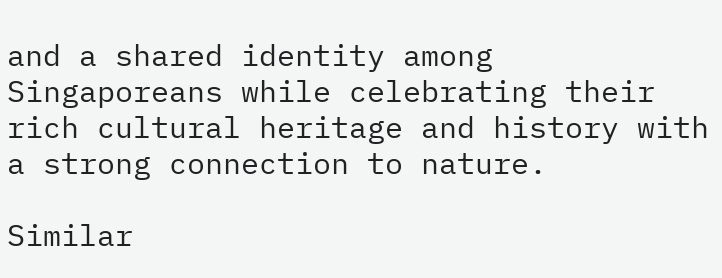and a shared identity among Singaporeans while celebrating their rich cultural heritage and history with a strong connection to nature.

Similar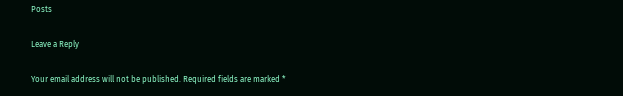Posts

Leave a Reply

Your email address will not be published. Required fields are marked *